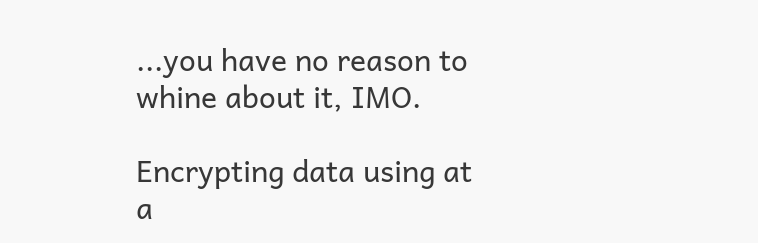...you have no reason to whine about it, IMO.

Encrypting data using at a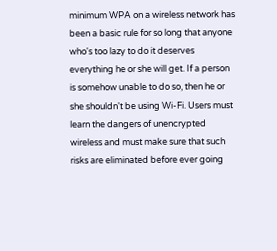minimum WPA on a wireless network has been a basic rule for so long that anyone who's too lazy to do it deserves everything he or she will get. If a person is somehow unable to do so, then he or she shouldn't be using Wi-Fi. Users must learn the dangers of unencrypted wireless and must make sure that such risks are eliminated before ever going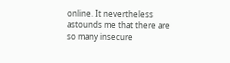online. It nevertheless astounds me that there are so many insecure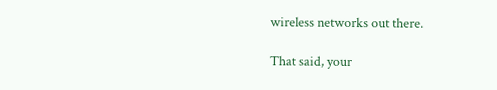wireless networks out there.

That said, your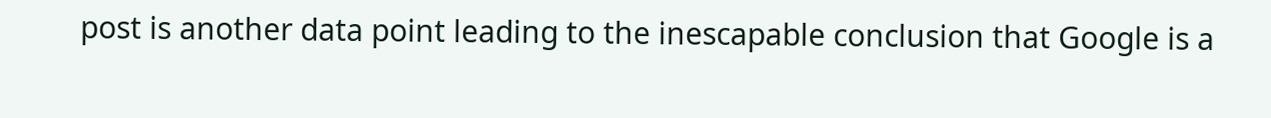post is another data point leading to the inescapable conclusion that Google is a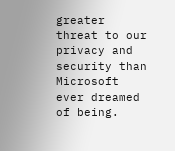greater threat to our privacy and security than Microsoft ever dreamed of being.